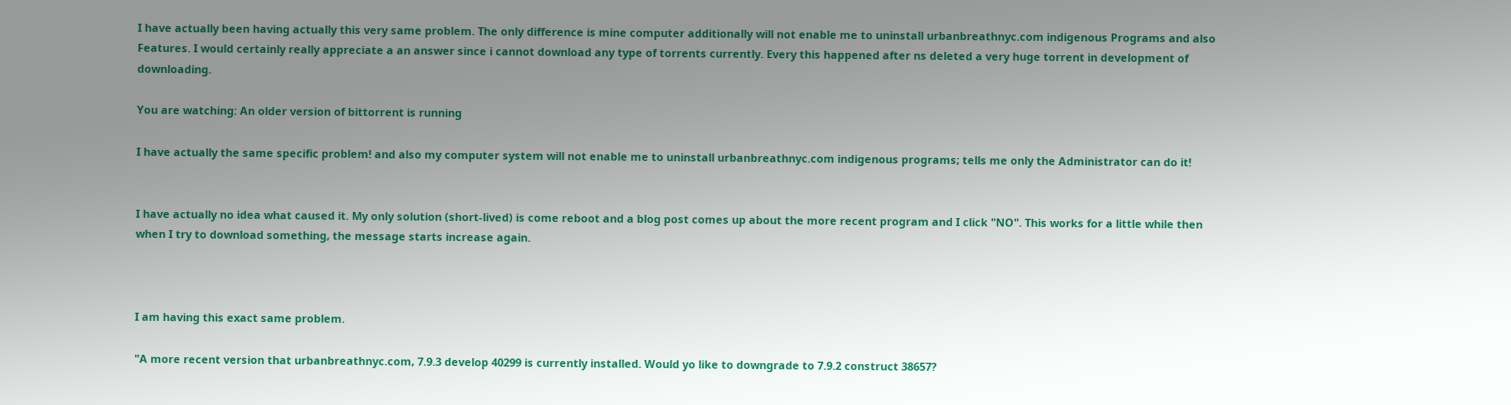I have actually been having actually this very same problem. The only difference is mine computer additionally will not enable me to uninstall urbanbreathnyc.com indigenous Programs and also Features. I would certainly really appreciate a an answer since i cannot download any type of torrents currently. Every this happened after ns deleted a very huge torrent in development of downloading.

You are watching: An older version of bittorrent is running

I have actually the same specific problem! and also my computer system will not enable me to uninstall urbanbreathnyc.com indigenous programs; tells me only the Administrator can do it!


I have actually no idea what caused it. My only solution (short-lived) is come reboot and a blog post comes up about the more recent program and I click "NO". This works for a little while then when I try to download something, the message starts increase again.



I am having this exact same problem.

"A more recent version that urbanbreathnyc.com, 7.9.3 develop 40299 is currently installed. Would yo like to downgrade to 7.9.2 construct 38657?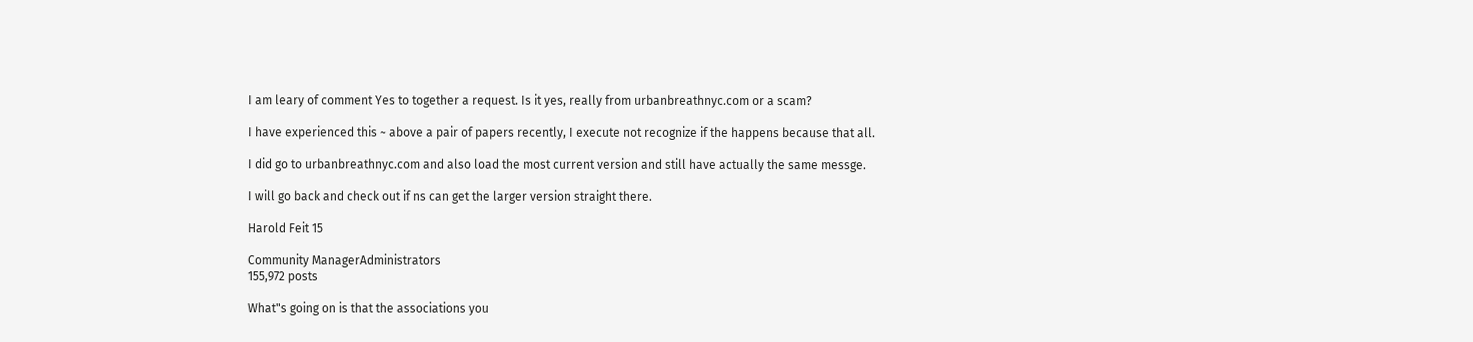I am leary of comment Yes to together a request. Is it yes, really from urbanbreathnyc.com or a scam?

I have experienced this ~ above a pair of papers recently, I execute not recognize if the happens because that all.

I did go to urbanbreathnyc.com and also load the most current version and still have actually the same messge.

I will go back and check out if ns can get the larger version straight there.

Harold Feit 15

Community ManagerAdministrators
155,972 posts

What"s going on is that the associations you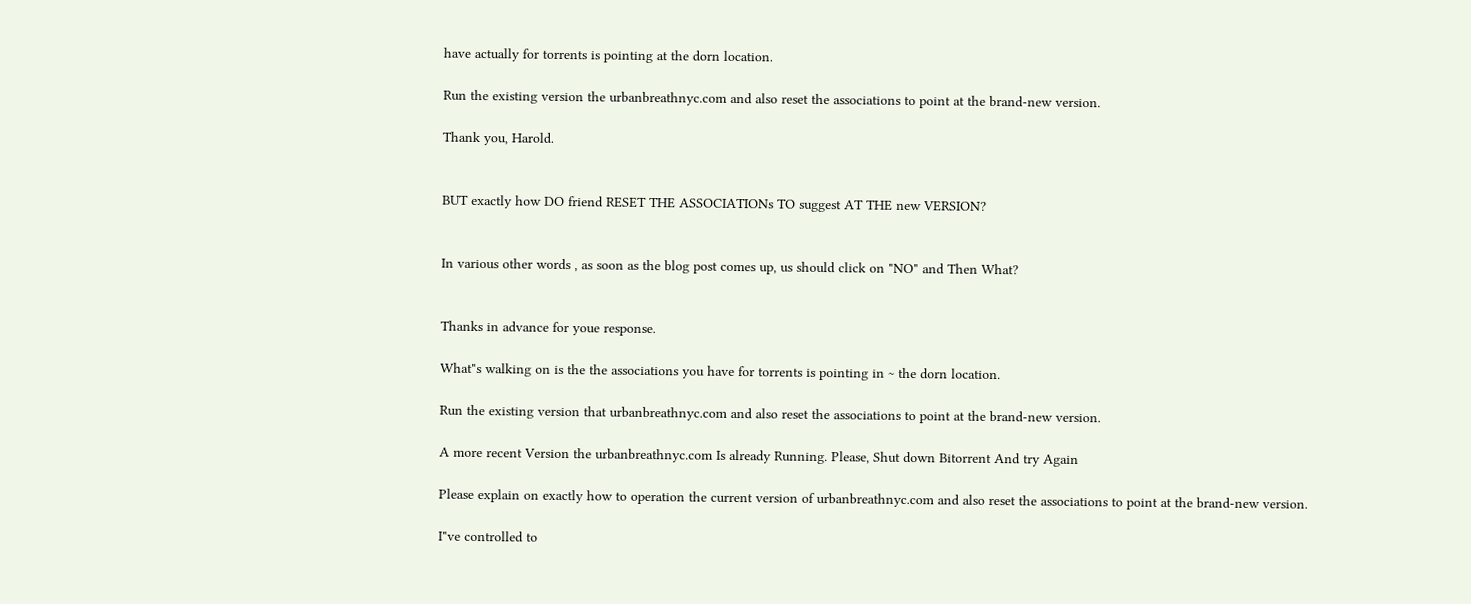have actually for torrents is pointing at the dorn location.

Run the existing version the urbanbreathnyc.com and also reset the associations to point at the brand-new version.

Thank you, Harold.


BUT exactly how DO friend RESET THE ASSOCIATIONs TO suggest AT THE new VERSION?


In various other words , as soon as the blog post comes up, us should click on "NO" and Then What?


Thanks in advance for youe response.

What"s walking on is the the associations you have for torrents is pointing in ~ the dorn location.

Run the existing version that urbanbreathnyc.com and also reset the associations to point at the brand-new version.

A more recent Version the urbanbreathnyc.com Is already Running. Please, Shut down Bitorrent And try Again

Please explain on exactly how to operation the current version of urbanbreathnyc.com and also reset the associations to point at the brand-new version.

I"ve controlled to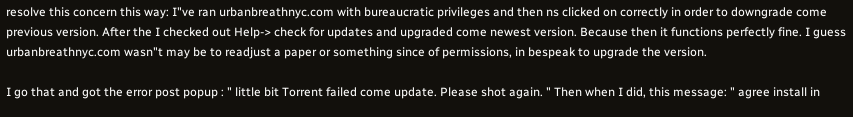resolve this concern this way: I"ve ran urbanbreathnyc.com with bureaucratic privileges and then ns clicked on correctly in order to downgrade come previous version. After the I checked out Help-> check for updates and upgraded come newest version. Because then it functions perfectly fine. I guess urbanbreathnyc.com wasn"t may be to readjust a paper or something since of permissions, in bespeak to upgrade the version.

I go that and got the error post popup : " little bit Torrent failed come update. Please shot again. " Then when I did, this message: " agree install in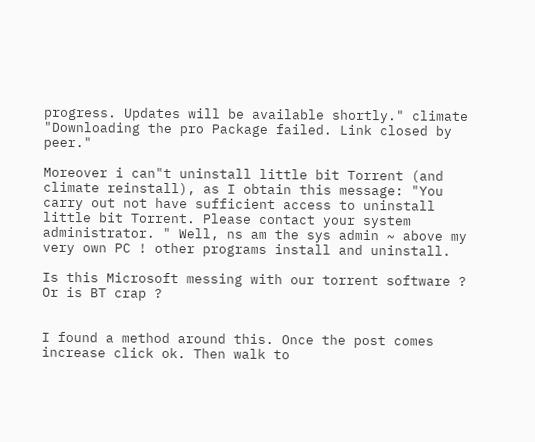progress. Updates will be available shortly." climate "Downloading the pro Package failed. Link closed by peer."

Moreover i can"t uninstall little bit Torrent (and climate reinstall), as I obtain this message: "You carry out not have sufficient access to uninstall little bit Torrent. Please contact your system administrator. " Well, ns am the sys admin ~ above my very own PC ! other programs install and uninstall.

Is this Microsoft messing with our torrent software ? Or is BT crap ?


I found a method around this. Once the post comes increase click ok. Then walk to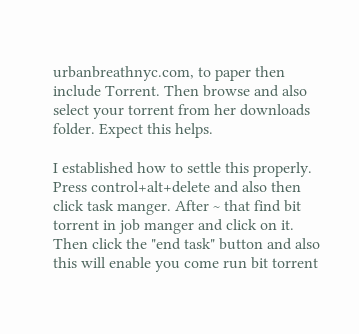urbanbreathnyc.com, to paper then include Torrent. Then browse and also select your torrent from her downloads folder. Expect this helps.

I established how to settle this properly. Press control+alt+delete and also then click task manger. After ~ that find bit torrent in job manger and click on it. Then click the "end task" button and also this will enable you come run bit torrent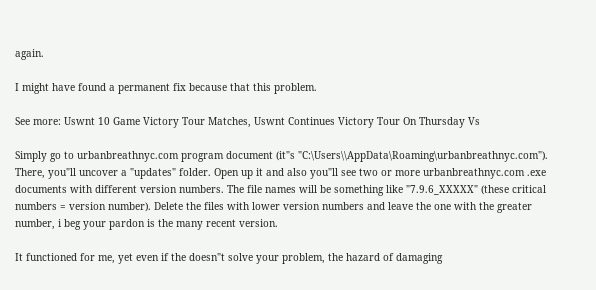again.

I might have found a permanent fix because that this problem.

See more: Uswnt 10 Game Victory Tour Matches, Uswnt Continues Victory Tour On Thursday Vs

Simply go to urbanbreathnyc.com program document (it"s "C:\Users\\AppData\Roaming\urbanbreathnyc.com"). There, you"ll uncover a "updates" folder. Open up it and also you"ll see two or more urbanbreathnyc.com .exe documents with different version numbers. The file names will be something like "7.9.6_XXXXX" (these critical numbers = version number). Delete the files with lower version numbers and leave the one with the greater number, i beg your pardon is the many recent version.

It functioned for me, yet even if the doesn"t solve your problem, the hazard of damaging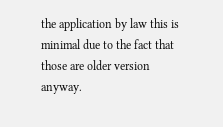the application by law this is minimal due to the fact that those are older version anyway.